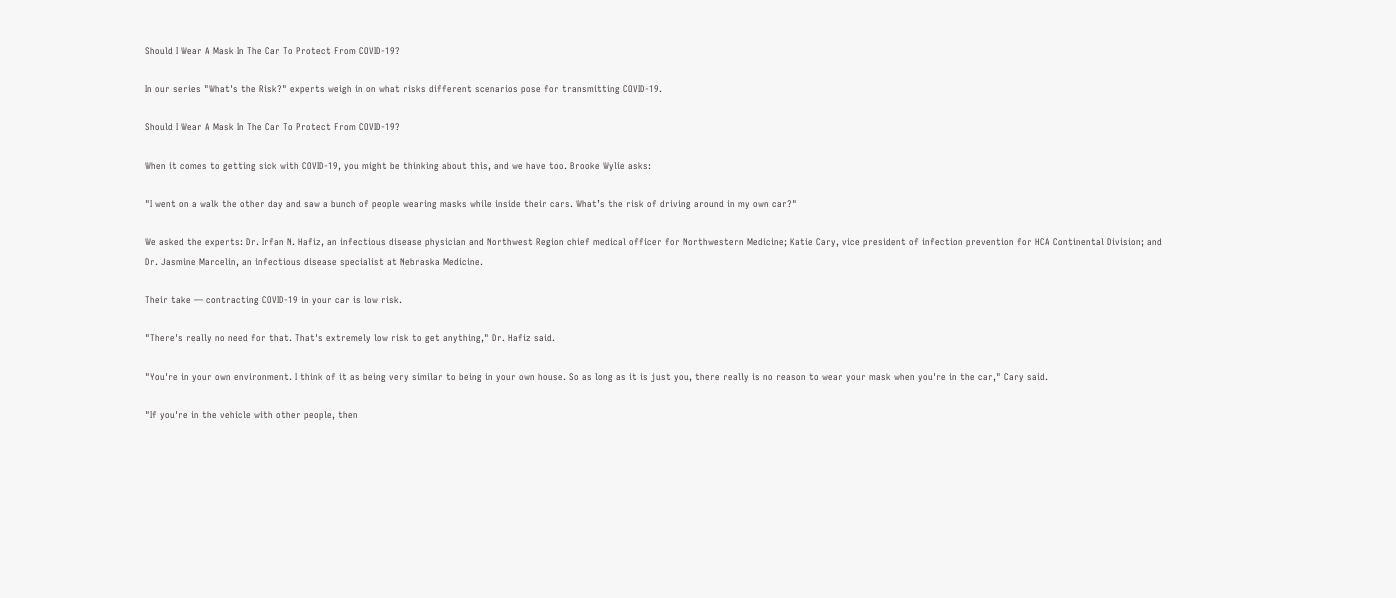Should I Wear A Mask In The Car To Protect From COVID-19?

In our series "What's the Risk?" experts weigh in on what risks different scenarios pose for transmitting COVID-19.

Should I Wear A Mask In The Car To Protect From COVID-19?

When it comes to getting sick with COVID-19, you might be thinking about this, and we have too. Brooke Wylie asks:

"I went on a walk the other day and saw a bunch of people wearing masks while inside their cars. What’s the risk of driving around in my own car?"

We asked the experts: Dr. Irfan N. Hafiz, an infectious disease physician and Northwest Region chief medical officer for Northwestern Medicine; Katie Cary, vice president of infection prevention for HCA Continental Division; and Dr. Jasmine Marcelin, an infectious disease specialist at Nebraska Medicine.

Their take — contracting COVID-19 in your car is low risk.

"There's really no need for that. That's extremely low risk to get anything," Dr. Hafiz said.

"You're in your own environment. I think of it as being very similar to being in your own house. So as long as it is just you, there really is no reason to wear your mask when you're in the car," Cary said.

"If you're in the vehicle with other people, then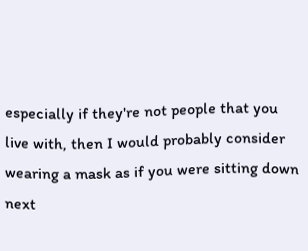especially if they're not people that you live with, then I would probably consider wearing a mask as if you were sitting down next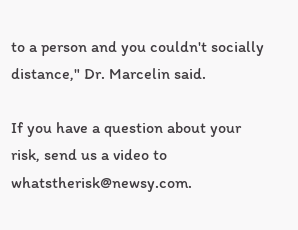to a person and you couldn't socially distance," Dr. Marcelin said.

If you have a question about your risk, send us a video to whatstherisk@newsy.com.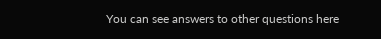You can see answers to other questions here